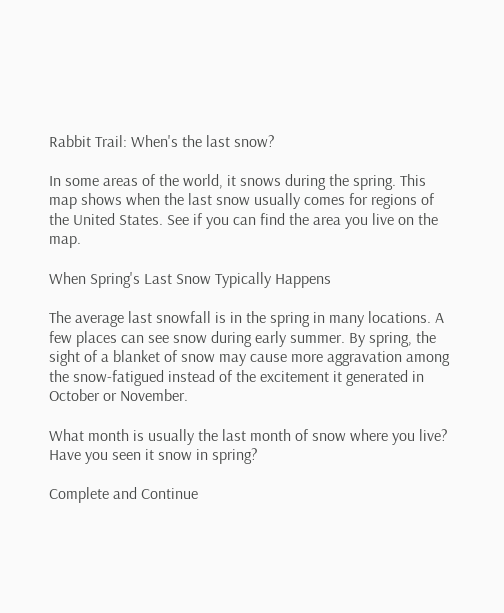Rabbit Trail: When's the last snow?

In some areas of the world, it snows during the spring. This map shows when the last snow usually comes for regions of the United States. See if you can find the area you live on the map.

When Spring's Last Snow Typically Happens

The average last snowfall is in the spring in many locations. A few places can see snow during early summer. By spring, the sight of a blanket of snow may cause more aggravation among the snow-fatigued instead of the excitement it generated in October or November.

What month is usually the last month of snow where you live? Have you seen it snow in spring?

Complete and Continue